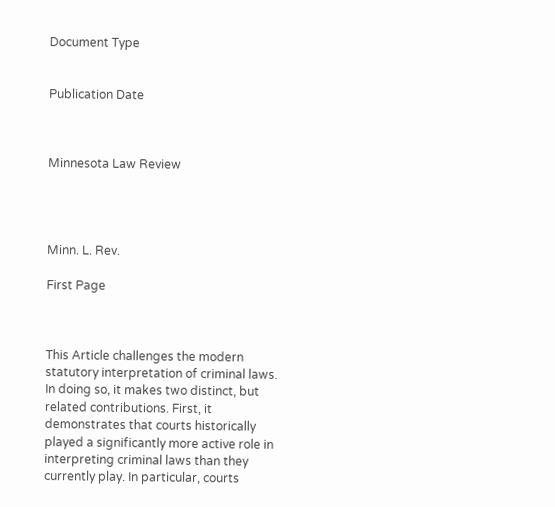Document Type


Publication Date



Minnesota Law Review




Minn. L. Rev.

First Page



This Article challenges the modern statutory interpretation of criminal laws. In doing so, it makes two distinct, but related contributions. First, it demonstrates that courts historically played a significantly more active role in interpreting criminal laws than they currently play. In particular, courts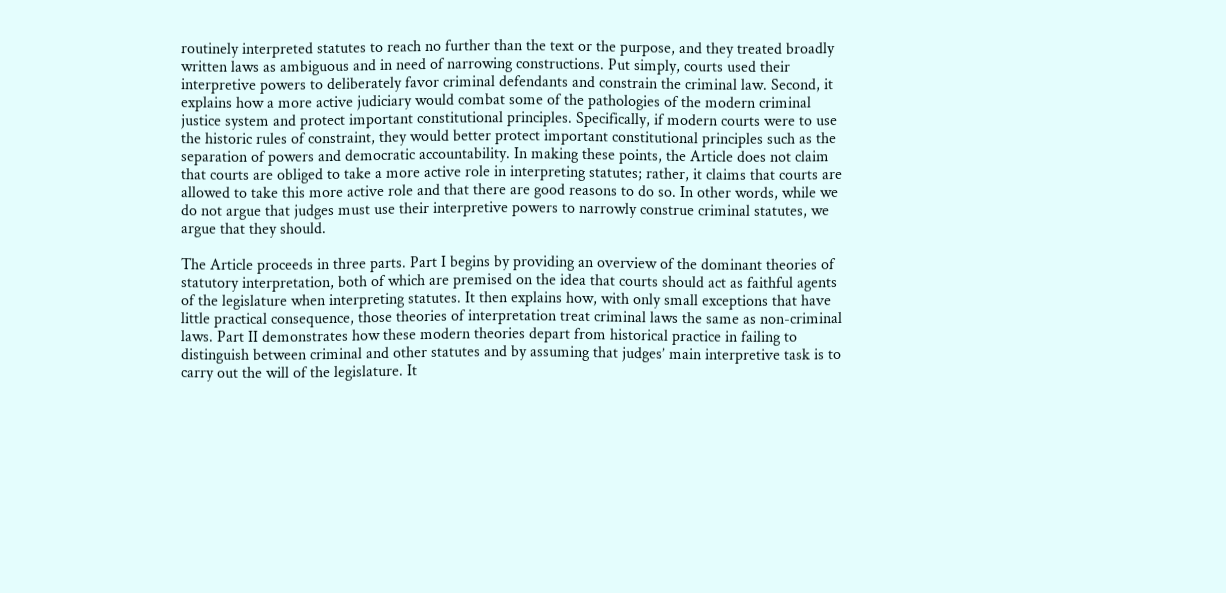routinely interpreted statutes to reach no further than the text or the purpose, and they treated broadly written laws as ambiguous and in need of narrowing constructions. Put simply, courts used their interpretive powers to deliberately favor criminal defendants and constrain the criminal law. Second, it explains how a more active judiciary would combat some of the pathologies of the modern criminal justice system and protect important constitutional principles. Specifically, if modern courts were to use the historic rules of constraint, they would better protect important constitutional principles such as the separation of powers and democratic accountability. In making these points, the Article does not claim that courts are obliged to take a more active role in interpreting statutes; rather, it claims that courts are allowed to take this more active role and that there are good reasons to do so. In other words, while we do not argue that judges must use their interpretive powers to narrowly construe criminal statutes, we argue that they should.

The Article proceeds in three parts. Part I begins by providing an overview of the dominant theories of statutory interpretation, both of which are premised on the idea that courts should act as faithful agents of the legislature when interpreting statutes. It then explains how, with only small exceptions that have little practical consequence, those theories of interpretation treat criminal laws the same as non-criminal laws. Part II demonstrates how these modern theories depart from historical practice in failing to distinguish between criminal and other statutes and by assuming that judges’ main interpretive task is to carry out the will of the legislature. It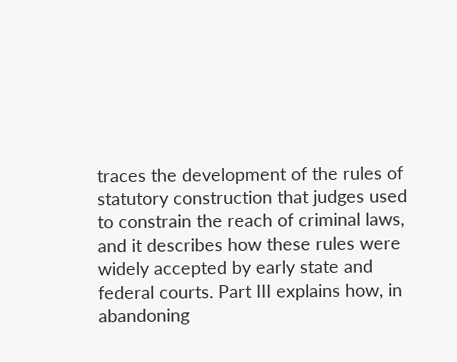traces the development of the rules of statutory construction that judges used to constrain the reach of criminal laws, and it describes how these rules were widely accepted by early state and federal courts. Part III explains how, in abandoning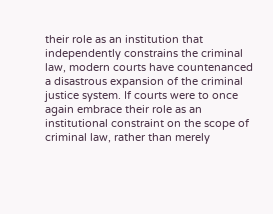their role as an institution that independently constrains the criminal law, modern courts have countenanced a disastrous expansion of the criminal justice system. If courts were to once again embrace their role as an institutional constraint on the scope of criminal law, rather than merely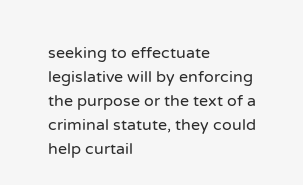seeking to effectuate legislative will by enforcing the purpose or the text of a criminal statute, they could help curtail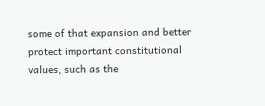some of that expansion and better protect important constitutional values, such as the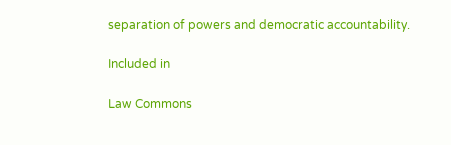separation of powers and democratic accountability.

Included in

Law Commons